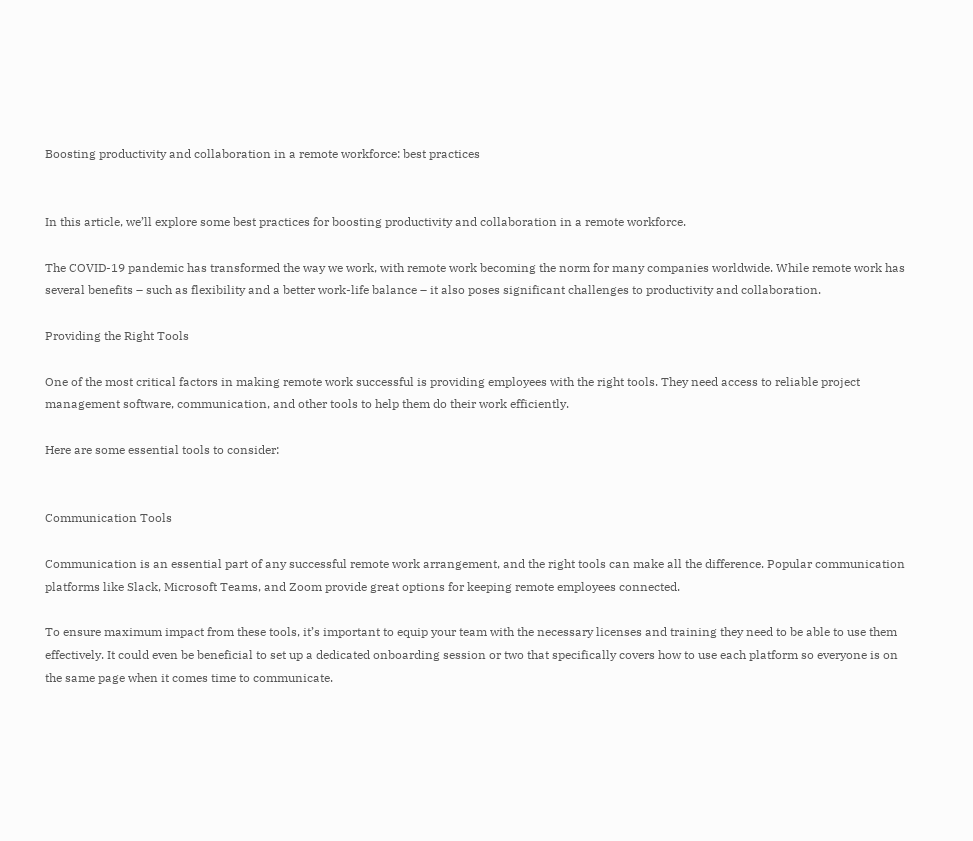Boosting productivity and collaboration in a remote workforce: best practices


In this article, we’ll explore some best practices for boosting productivity and collaboration in a remote workforce.

The COVID-19 pandemic has transformed the way we work, with remote work becoming the norm for many companies worldwide. While remote work has several benefits – such as flexibility and a better work-life balance – it also poses significant challenges to productivity and collaboration.

Providing the Right Tools

One of the most critical factors in making remote work successful is providing employees with the right tools. They need access to reliable project management software, communication, and other tools to help them do their work efficiently.

Here are some essential tools to consider:


Communication Tools

Communication is an essential part of any successful remote work arrangement, and the right tools can make all the difference. Popular communication platforms like Slack, Microsoft Teams, and Zoom provide great options for keeping remote employees connected.

To ensure maximum impact from these tools, it’s important to equip your team with the necessary licenses and training they need to be able to use them effectively. It could even be beneficial to set up a dedicated onboarding session or two that specifically covers how to use each platform so everyone is on the same page when it comes time to communicate.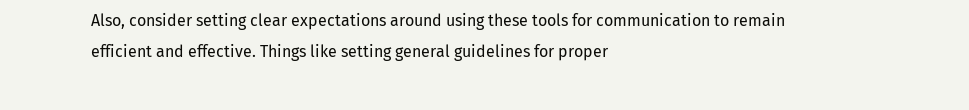Also, consider setting clear expectations around using these tools for communication to remain efficient and effective. Things like setting general guidelines for proper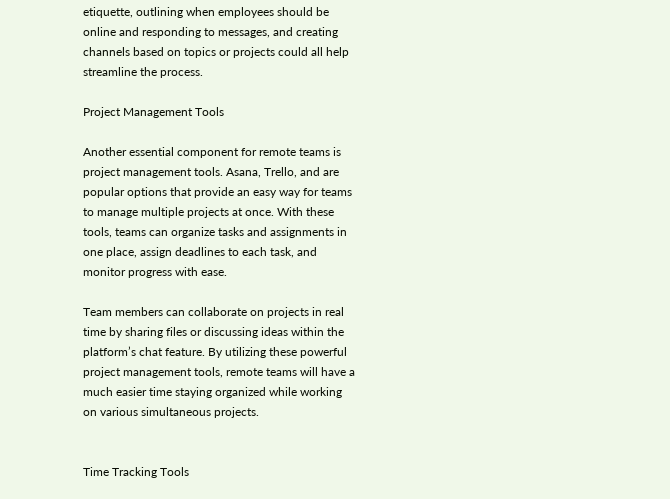etiquette, outlining when employees should be online and responding to messages, and creating channels based on topics or projects could all help streamline the process.

Project Management Tools

Another essential component for remote teams is project management tools. Asana, Trello, and are popular options that provide an easy way for teams to manage multiple projects at once. With these tools, teams can organize tasks and assignments in one place, assign deadlines to each task, and monitor progress with ease.

Team members can collaborate on projects in real time by sharing files or discussing ideas within the platform’s chat feature. By utilizing these powerful project management tools, remote teams will have a much easier time staying organized while working on various simultaneous projects.


Time Tracking Tools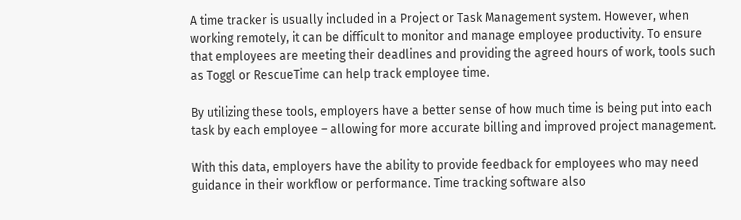A time tracker is usually included in a Project or Task Management system. However, when working remotely, it can be difficult to monitor and manage employee productivity. To ensure that employees are meeting their deadlines and providing the agreed hours of work, tools such as Toggl or RescueTime can help track employee time.

By utilizing these tools, employers have a better sense of how much time is being put into each task by each employee – allowing for more accurate billing and improved project management.

With this data, employers have the ability to provide feedback for employees who may need guidance in their workflow or performance. Time tracking software also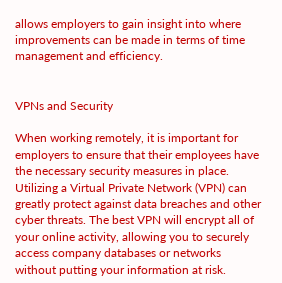allows employers to gain insight into where improvements can be made in terms of time management and efficiency.


VPNs and Security

When working remotely, it is important for employers to ensure that their employees have the necessary security measures in place. Utilizing a Virtual Private Network (VPN) can greatly protect against data breaches and other cyber threats. The best VPN will encrypt all of your online activity, allowing you to securely access company databases or networks without putting your information at risk.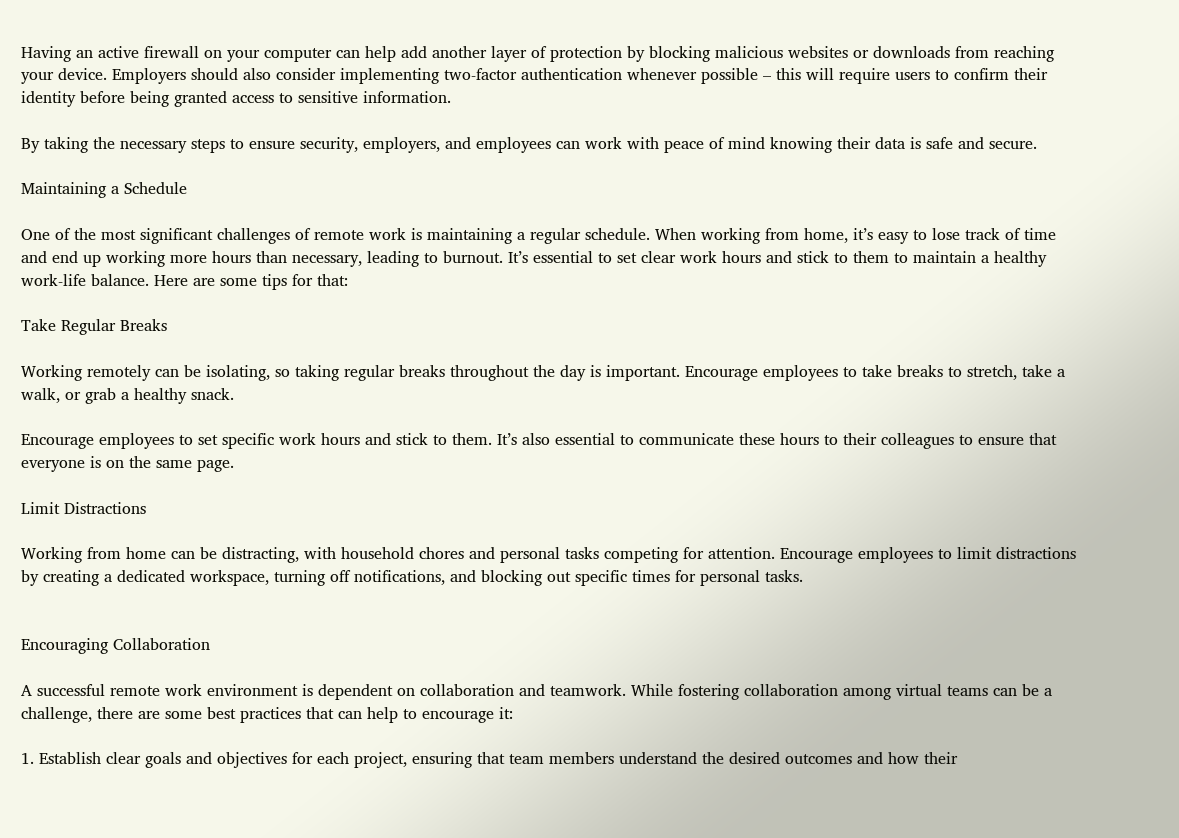Having an active firewall on your computer can help add another layer of protection by blocking malicious websites or downloads from reaching your device. Employers should also consider implementing two-factor authentication whenever possible – this will require users to confirm their identity before being granted access to sensitive information.

By taking the necessary steps to ensure security, employers, and employees can work with peace of mind knowing their data is safe and secure.

Maintaining a Schedule

One of the most significant challenges of remote work is maintaining a regular schedule. When working from home, it’s easy to lose track of time and end up working more hours than necessary, leading to burnout. It’s essential to set clear work hours and stick to them to maintain a healthy work-life balance. Here are some tips for that:

Take Regular Breaks

Working remotely can be isolating, so taking regular breaks throughout the day is important. Encourage employees to take breaks to stretch, take a walk, or grab a healthy snack.

Encourage employees to set specific work hours and stick to them. It’s also essential to communicate these hours to their colleagues to ensure that everyone is on the same page.

Limit Distractions

Working from home can be distracting, with household chores and personal tasks competing for attention. Encourage employees to limit distractions by creating a dedicated workspace, turning off notifications, and blocking out specific times for personal tasks.


Encouraging Collaboration

A successful remote work environment is dependent on collaboration and teamwork. While fostering collaboration among virtual teams can be a challenge, there are some best practices that can help to encourage it:

1. Establish clear goals and objectives for each project, ensuring that team members understand the desired outcomes and how their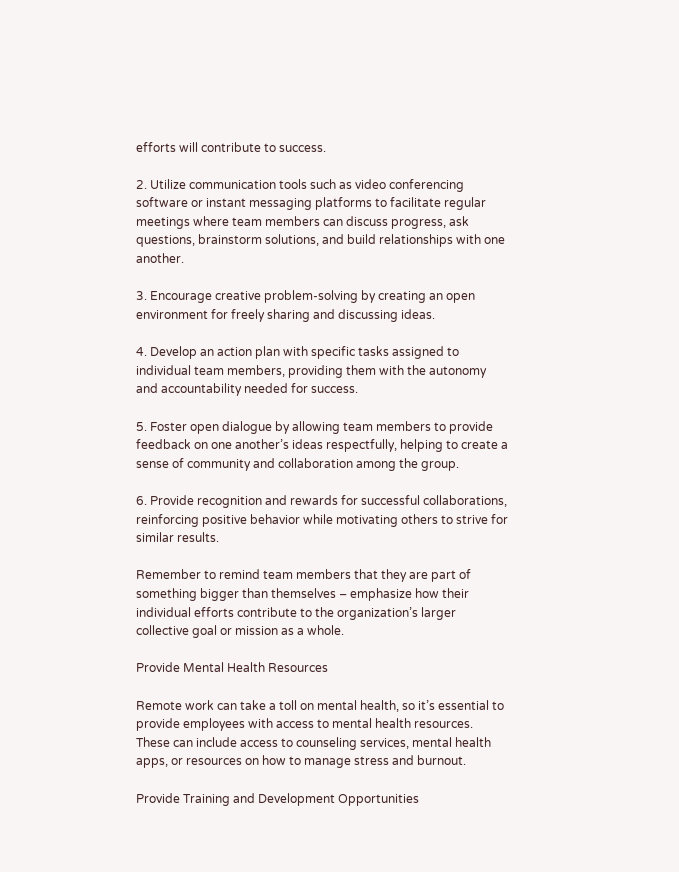efforts will contribute to success.

2. Utilize communication tools such as video conferencing software or instant messaging platforms to facilitate regular meetings where team members can discuss progress, ask questions, brainstorm solutions, and build relationships with one another.

3. Encourage creative problem-solving by creating an open environment for freely sharing and discussing ideas.

4. Develop an action plan with specific tasks assigned to individual team members, providing them with the autonomy and accountability needed for success.

5. Foster open dialogue by allowing team members to provide feedback on one another’s ideas respectfully, helping to create a sense of community and collaboration among the group.

6. Provide recognition and rewards for successful collaborations, reinforcing positive behavior while motivating others to strive for similar results.

Remember to remind team members that they are part of something bigger than themselves – emphasize how their individual efforts contribute to the organization’s larger collective goal or mission as a whole.

Provide Mental Health Resources

Remote work can take a toll on mental health, so it’s essential to provide employees with access to mental health resources. These can include access to counseling services, mental health apps, or resources on how to manage stress and burnout.

Provide Training and Development Opportunities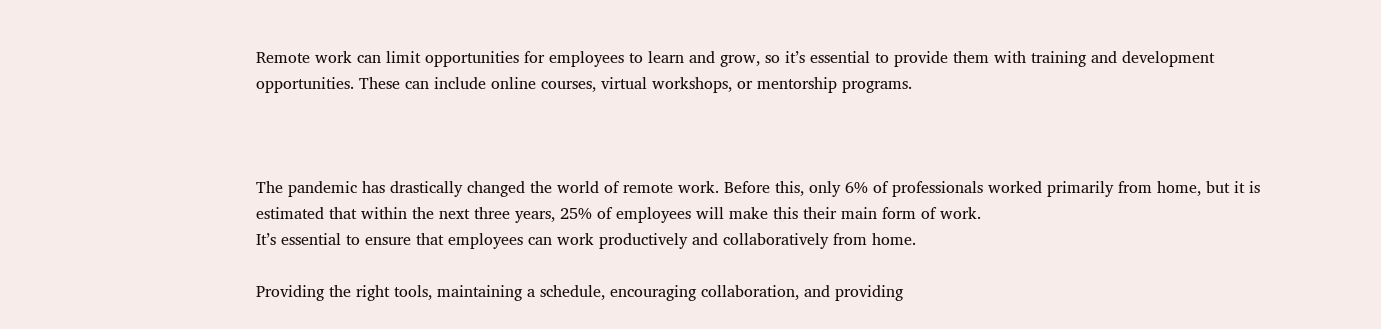Remote work can limit opportunities for employees to learn and grow, so it’s essential to provide them with training and development opportunities. These can include online courses, virtual workshops, or mentorship programs.



The pandemic has drastically changed the world of remote work. Before this, only 6% of professionals worked primarily from home, but it is estimated that within the next three years, 25% of employees will make this their main form of work.
It’s essential to ensure that employees can work productively and collaboratively from home.

Providing the right tools, maintaining a schedule, encouraging collaboration, and providing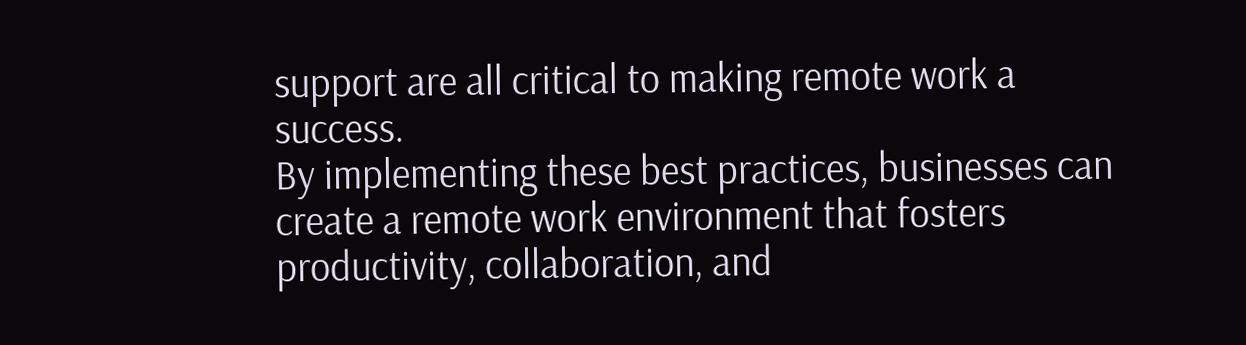support are all critical to making remote work a success.
By implementing these best practices, businesses can create a remote work environment that fosters productivity, collaboration, and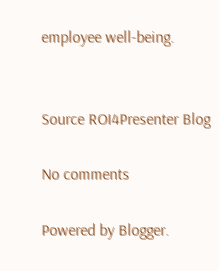employee well-being.


Source ROI4Presenter Blog

No comments

Powered by Blogger.